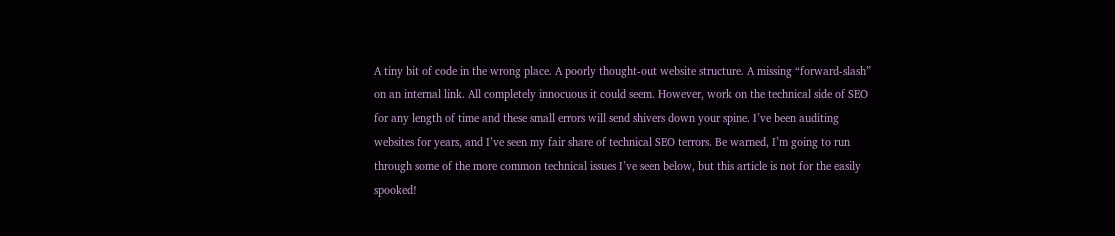A tiny bit of code in the wrong place. A poorly thought-out website structure. A missing “forward-slash” on an internal link. All completely innocuous it could seem. However, work on the technical side of SEO for any length of time and these small errors will send shivers down your spine. I’ve been auditing websites for years, and I’ve seen my fair share of technical SEO terrors. Be warned, I’m going to run through some of the more common technical issues I’ve seen below, but this article is not for the easily spooked!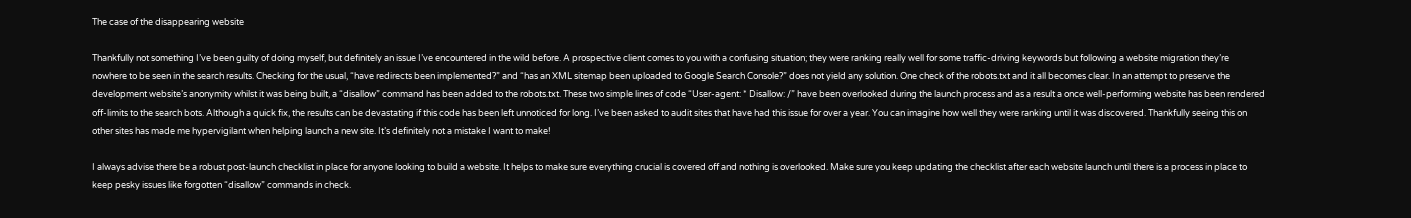The case of the disappearing website

Thankfully not something I’ve been guilty of doing myself, but definitely an issue I’ve encountered in the wild before. A prospective client comes to you with a confusing situation; they were ranking really well for some traffic-driving keywords but following a website migration they’re nowhere to be seen in the search results. Checking for the usual, “have redirects been implemented?” and “has an XML sitemap been uploaded to Google Search Console?” does not yield any solution. One check of the robots.txt and it all becomes clear. In an attempt to preserve the development website’s anonymity whilst it was being built, a “disallow” command has been added to the robots.txt. These two simple lines of code “User-agent: * Disallow: /” have been overlooked during the launch process and as a result a once well-performing website has been rendered off-limits to the search bots. Although a quick fix, the results can be devastating if this code has been left unnoticed for long. I’ve been asked to audit sites that have had this issue for over a year. You can imagine how well they were ranking until it was discovered. Thankfully seeing this on other sites has made me hypervigilant when helping launch a new site. It’s definitely not a mistake I want to make!

I always advise there be a robust post-launch checklist in place for anyone looking to build a website. It helps to make sure everything crucial is covered off and nothing is overlooked. Make sure you keep updating the checklist after each website launch until there is a process in place to keep pesky issues like forgotten “disallow” commands in check.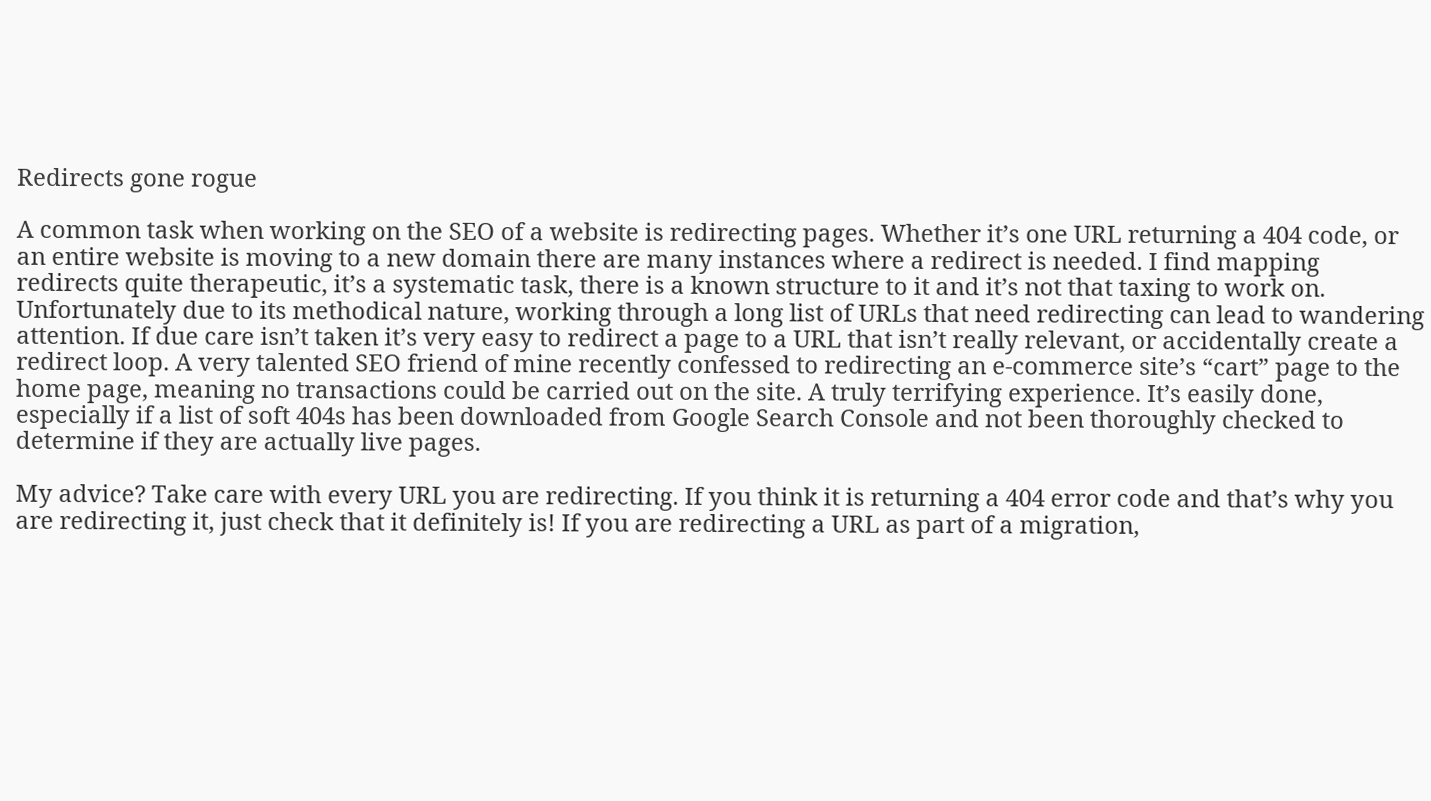Redirects gone rogue

A common task when working on the SEO of a website is redirecting pages. Whether it’s one URL returning a 404 code, or an entire website is moving to a new domain there are many instances where a redirect is needed. I find mapping redirects quite therapeutic, it’s a systematic task, there is a known structure to it and it’s not that taxing to work on. Unfortunately due to its methodical nature, working through a long list of URLs that need redirecting can lead to wandering attention. If due care isn’t taken it’s very easy to redirect a page to a URL that isn’t really relevant, or accidentally create a redirect loop. A very talented SEO friend of mine recently confessed to redirecting an e-commerce site’s “cart” page to the home page, meaning no transactions could be carried out on the site. A truly terrifying experience. It’s easily done, especially if a list of soft 404s has been downloaded from Google Search Console and not been thoroughly checked to determine if they are actually live pages.

My advice? Take care with every URL you are redirecting. If you think it is returning a 404 error code and that’s why you are redirecting it, just check that it definitely is! If you are redirecting a URL as part of a migration,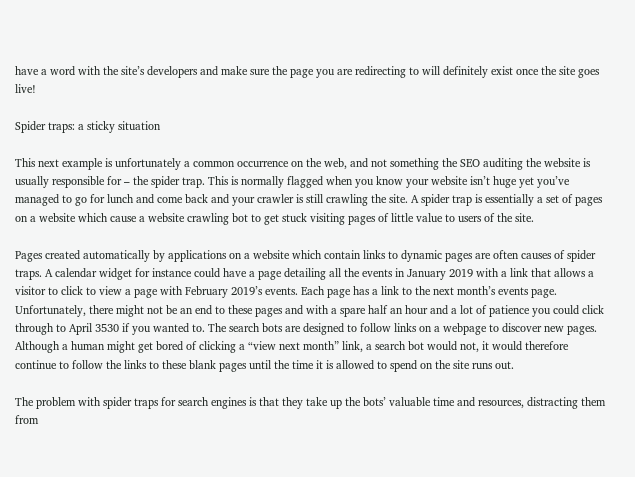have a word with the site’s developers and make sure the page you are redirecting to will definitely exist once the site goes live!

Spider traps: a sticky situation

This next example is unfortunately a common occurrence on the web, and not something the SEO auditing the website is usually responsible for – the spider trap. This is normally flagged when you know your website isn’t huge yet you’ve managed to go for lunch and come back and your crawler is still crawling the site. A spider trap is essentially a set of pages on a website which cause a website crawling bot to get stuck visiting pages of little value to users of the site.

Pages created automatically by applications on a website which contain links to dynamic pages are often causes of spider traps. A calendar widget for instance could have a page detailing all the events in January 2019 with a link that allows a visitor to click to view a page with February 2019’s events. Each page has a link to the next month’s events page. Unfortunately, there might not be an end to these pages and with a spare half an hour and a lot of patience you could click through to April 3530 if you wanted to. The search bots are designed to follow links on a webpage to discover new pages. Although a human might get bored of clicking a “view next month” link, a search bot would not, it would therefore continue to follow the links to these blank pages until the time it is allowed to spend on the site runs out.

The problem with spider traps for search engines is that they take up the bots’ valuable time and resources, distracting them from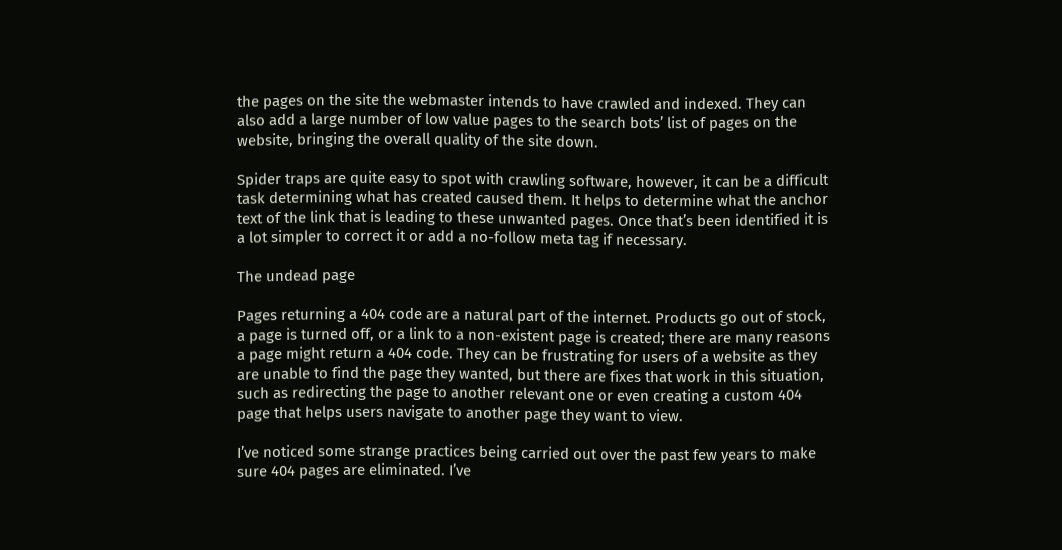the pages on the site the webmaster intends to have crawled and indexed. They can also add a large number of low value pages to the search bots’ list of pages on the website, bringing the overall quality of the site down.

Spider traps are quite easy to spot with crawling software, however, it can be a difficult task determining what has created caused them. It helps to determine what the anchor text of the link that is leading to these unwanted pages. Once that’s been identified it is a lot simpler to correct it or add a no-follow meta tag if necessary.

The undead page

Pages returning a 404 code are a natural part of the internet. Products go out of stock, a page is turned off, or a link to a non-existent page is created; there are many reasons a page might return a 404 code. They can be frustrating for users of a website as they are unable to find the page they wanted, but there are fixes that work in this situation, such as redirecting the page to another relevant one or even creating a custom 404 page that helps users navigate to another page they want to view.

I’ve noticed some strange practices being carried out over the past few years to make sure 404 pages are eliminated. I’ve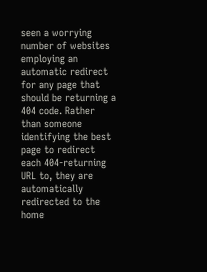seen a worrying number of websites employing an automatic redirect for any page that should be returning a 404 code. Rather than someone identifying the best page to redirect each 404-returning URL to, they are automatically redirected to the home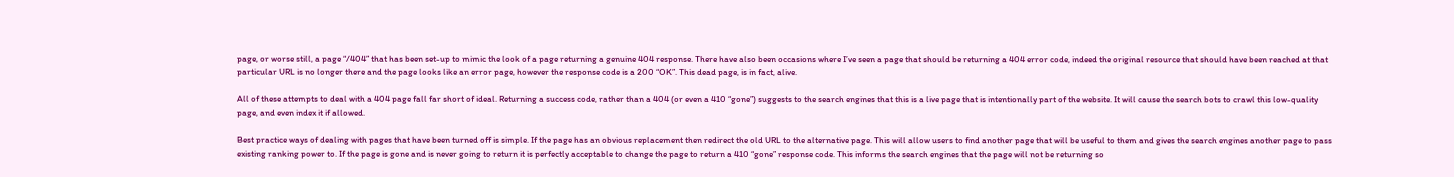page, or worse still, a page “/404” that has been set-up to mimic the look of a page returning a genuine 404 response. There have also been occasions where I’ve seen a page that should be returning a 404 error code, indeed the original resource that should have been reached at that particular URL is no longer there and the page looks like an error page, however the response code is a 200 “OK”. This dead page, is in fact, alive.

All of these attempts to deal with a 404 page fall far short of ideal. Returning a success code, rather than a 404 (or even a 410 “gone”) suggests to the search engines that this is a live page that is intentionally part of the website. It will cause the search bots to crawl this low-quality page, and even index it if allowed.

Best practice ways of dealing with pages that have been turned off is simple. If the page has an obvious replacement then redirect the old URL to the alternative page. This will allow users to find another page that will be useful to them and gives the search engines another page to pass existing ranking power to. If the page is gone and is never going to return it is perfectly acceptable to change the page to return a 410 “gone” response code. This informs the search engines that the page will not be returning so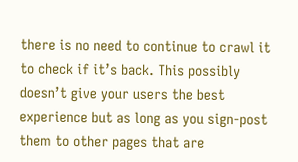there is no need to continue to crawl it to check if it’s back. This possibly doesn’t give your users the best experience but as long as you sign-post them to other pages that are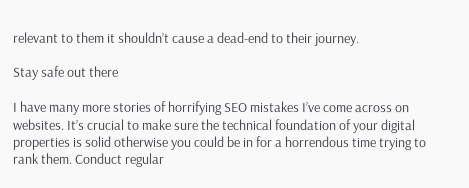relevant to them it shouldn’t cause a dead-end to their journey.

Stay safe out there

I have many more stories of horrifying SEO mistakes I’ve come across on websites. It’s crucial to make sure the technical foundation of your digital properties is solid otherwise you could be in for a horrendous time trying to rank them. Conduct regular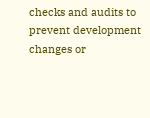checks and audits to prevent development changes or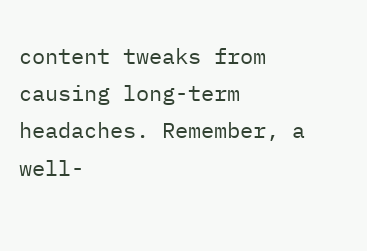content tweaks from causing long-term headaches. Remember, a well-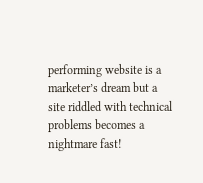performing website is a marketer’s dream but a site riddled with technical problems becomes a nightmare fast!